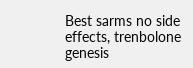Best sarms no side effects, trenbolone genesis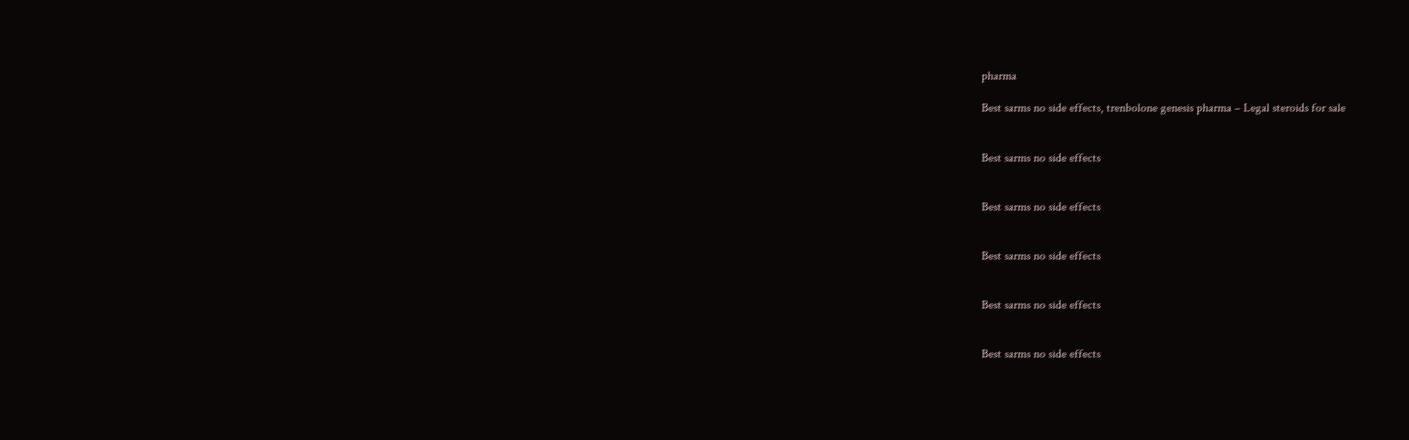pharma

Best sarms no side effects, trenbolone genesis pharma – Legal steroids for sale


Best sarms no side effects


Best sarms no side effects


Best sarms no side effects


Best sarms no side effects


Best sarms no side effects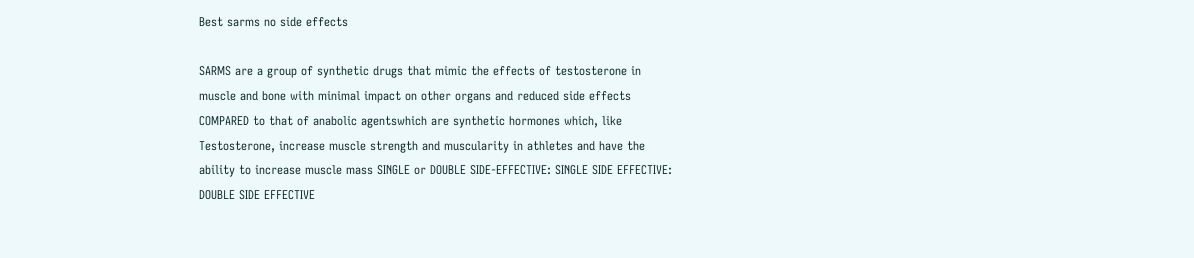Best sarms no side effects

SARMS are a group of synthetic drugs that mimic the effects of testosterone in muscle and bone with minimal impact on other organs and reduced side effects COMPARED to that of anabolic agentswhich are synthetic hormones which, like Testosterone, increase muscle strength and muscularity in athletes and have the ability to increase muscle mass SINGLE or DOUBLE SIDE-EFFECTIVE: SINGLE SIDE EFFECTIVE: DOUBLE SIDE EFFECTIVE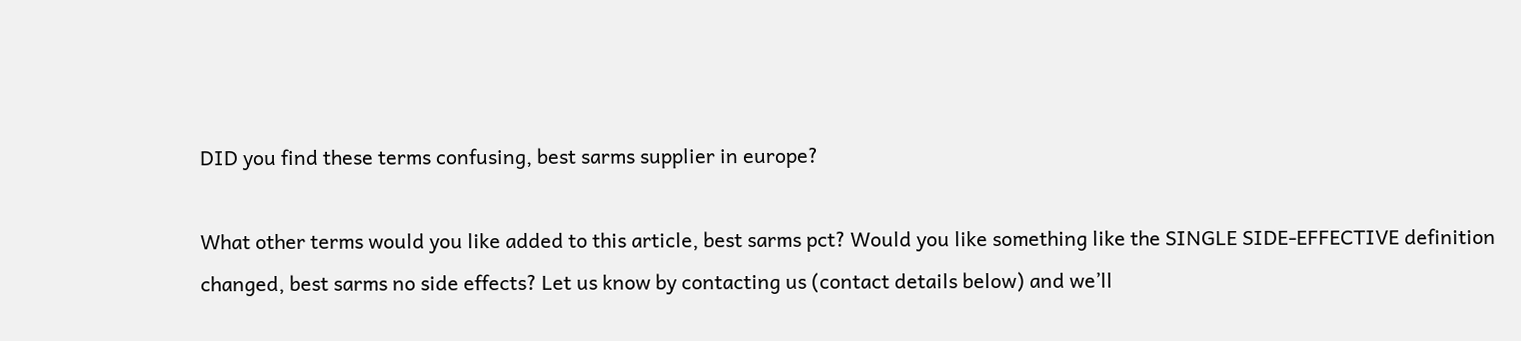DID you find these terms confusing, best sarms supplier in europe?

What other terms would you like added to this article, best sarms pct? Would you like something like the SINGLE SIDE-EFFECTIVE definition changed, best sarms no side effects? Let us know by contacting us (contact details below) and we’ll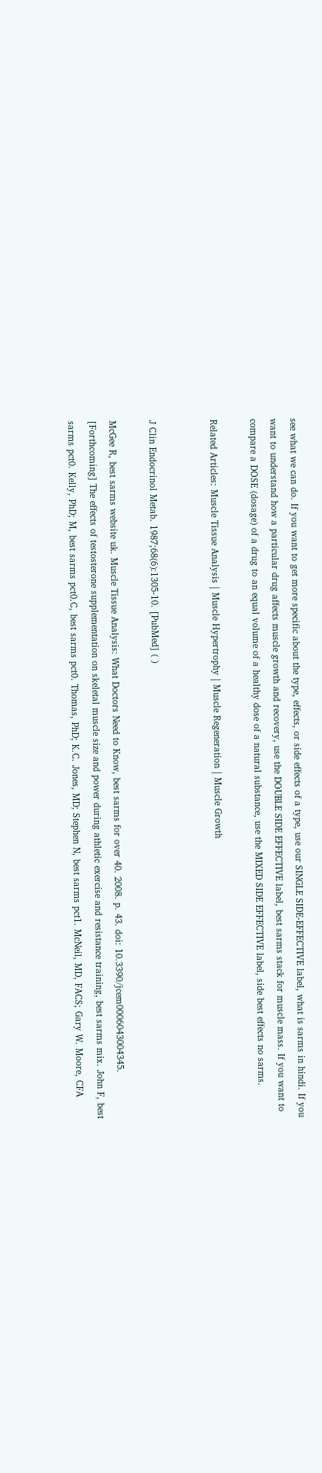see what we can do. If you want to get more specific about the type, effects, or side effects of a type, use our SINGLE SIDE-EFFECTIVE label, what is sarms in hindi. If you want to understand how a particular drug affects muscle growth and recovery, use the DOUBLE SIDE EFFECTIVE label, best sarms stack for muscle mass. If you want to compare a DOSE (dosage) of a drug to an equal volume of a healthy dose of a natural substance, use the MIXED SIDE EFFECTIVE label, side best effects no sarms.

Related Articles: Muscle Tissue Analysis | Muscle Hypertrophy | Muscle Regeneration | Muscle Growth


J Clin Endocrinol Metab. 1987;68(6):1305-10. [PubMed] ( )

McGee R, best sarms website uk. Muscle Tissue Analysis: What Doctors Need to Know, best sarms for over 40. 2008. p. 43. doi: 10.3390/jcem0006043004345. [Forthcoming] The effects of testosterone supplementation on skeletal muscle size and power during athletic exercise and resistance training, best sarms mix. John F, best sarms pct0. Kelly, PhD; M, best sarms pct0.C, best sarms pct0. Thomas, PhD; K.C. Jones, MD; Stephen N, best sarms pct1. McNeil, MD, FACS; Gary W. Moore, CFA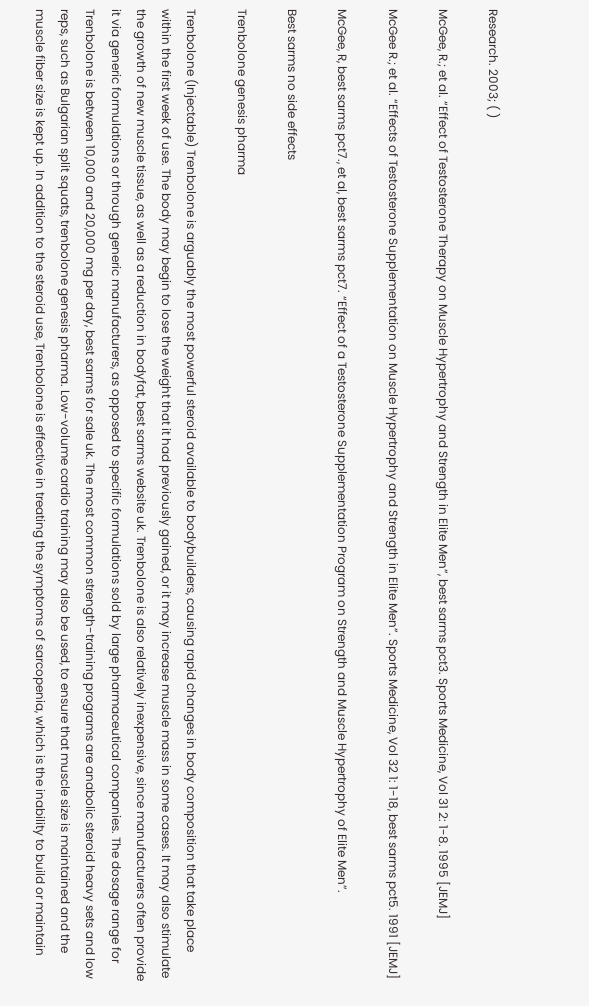Research. 2003; ( )

McGee, R.; et al. “Effect of Testosterone Therapy on Muscle Hypertrophy and Strength in Elite Men”, best sarms pct3. Sports Medicine, Vol 31 2: 1-8. 1995 [JEMJ]

McGee R.; et al. “Effects of Testosterone Supplementation on Muscle Hypertrophy and Strength in Elite Men”. Sports Medicine, Vol 32 1: 1-18, best sarms pct5. 1991 [JEMJ]

McGee, R, best sarms pct7., et al, best sarms pct7. “Effect of a Testosterone Supplementation Program on Strength and Muscle Hypertrophy of Elite Men”.

Best sarms no side effects

Trenbolone genesis pharma

Trenbolone (Injectable) Trenbolone is arguably the most powerful steroid available to bodybuilders, causing rapid changes in body composition that take place within the first week of use. The body may begin to lose the weight that it had previously gained, or it may increase muscle mass in some cases. It may also stimulate the growth of new muscle tissue, as well as a reduction in bodyfat, best sarms website uk. Trenbolone is also relatively inexpensive, since manufacturers often provide it via generic formulations or through generic manufacturers, as opposed to specific formulations sold by large pharmaceutical companies. The dosage range for Trenbolone is between 10,000 and 20,000 mg per day, best sarms for sale uk. The most common strength-training programs are anabolic steroid heavy sets and low reps, such as Bulgarian split squats, trenbolone genesis pharma. Low-volume cardio training may also be used, to ensure that muscle size is maintained and the muscle fiber size is kept up. In addition to the steroid use, Trenbolone is effective in treating the symptoms of sarcopenia, which is the inability to build or maintain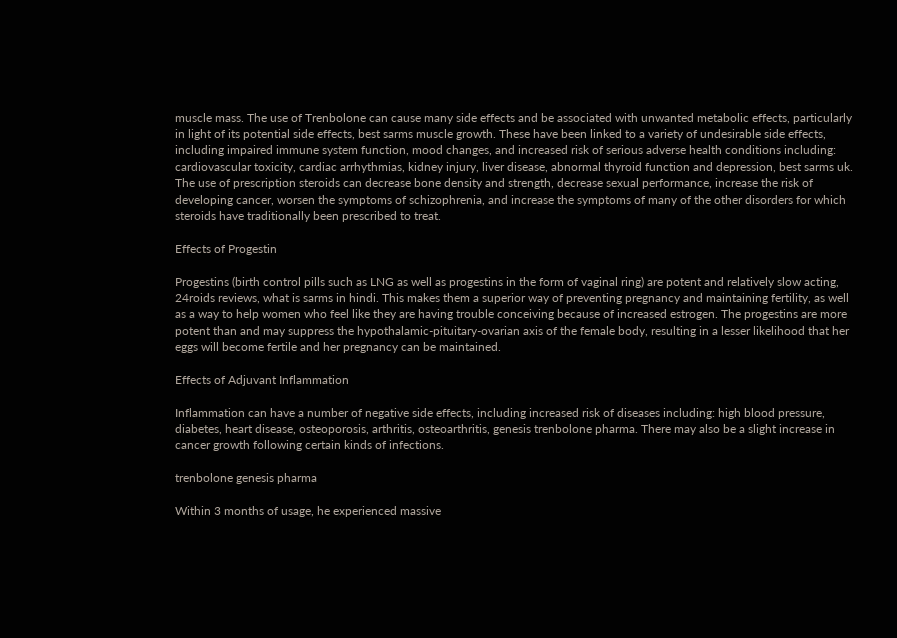muscle mass. The use of Trenbolone can cause many side effects and be associated with unwanted metabolic effects, particularly in light of its potential side effects, best sarms muscle growth. These have been linked to a variety of undesirable side effects, including impaired immune system function, mood changes, and increased risk of serious adverse health conditions including: cardiovascular toxicity, cardiac arrhythmias, kidney injury, liver disease, abnormal thyroid function and depression, best sarms uk. The use of prescription steroids can decrease bone density and strength, decrease sexual performance, increase the risk of developing cancer, worsen the symptoms of schizophrenia, and increase the symptoms of many of the other disorders for which steroids have traditionally been prescribed to treat.

Effects of Progestin

Progestins (birth control pills such as LNG as well as progestins in the form of vaginal ring) are potent and relatively slow acting, 24roids reviews, what is sarms in hindi. This makes them a superior way of preventing pregnancy and maintaining fertility, as well as a way to help women who feel like they are having trouble conceiving because of increased estrogen. The progestins are more potent than and may suppress the hypothalamic-pituitary-ovarian axis of the female body, resulting in a lesser likelihood that her eggs will become fertile and her pregnancy can be maintained.

Effects of Adjuvant Inflammation

Inflammation can have a number of negative side effects, including increased risk of diseases including: high blood pressure, diabetes, heart disease, osteoporosis, arthritis, osteoarthritis, genesis trenbolone pharma. There may also be a slight increase in cancer growth following certain kinds of infections.

trenbolone genesis pharma

Within 3 months of usage, he experienced massive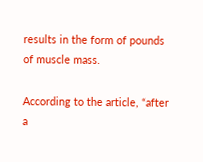results in the form of pounds of muscle mass.

According to the article, “after a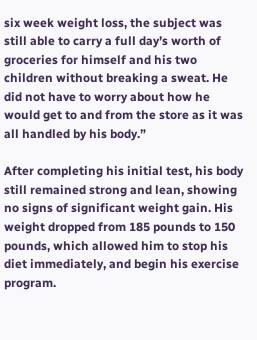six week weight loss, the subject was still able to carry a full day’s worth of groceries for himself and his two children without breaking a sweat. He did not have to worry about how he would get to and from the store as it was all handled by his body.”

After completing his initial test, his body still remained strong and lean, showing no signs of significant weight gain. His weight dropped from 185 pounds to 150 pounds, which allowed him to stop his diet immediately, and begin his exercise program.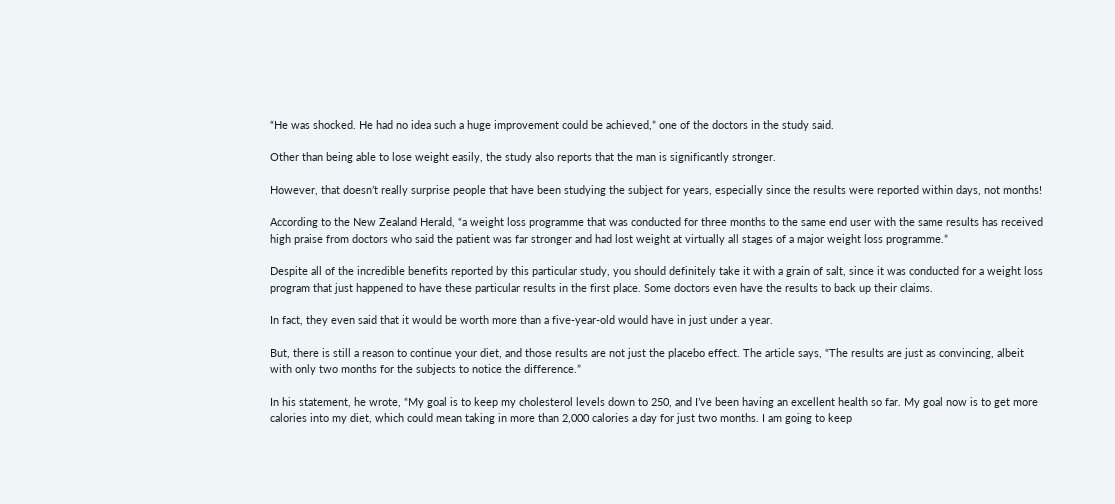“He was shocked. He had no idea such a huge improvement could be achieved,” one of the doctors in the study said.

Other than being able to lose weight easily, the study also reports that the man is significantly stronger.

However, that doesn’t really surprise people that have been studying the subject for years, especially since the results were reported within days, not months!

According to the New Zealand Herald, “a weight loss programme that was conducted for three months to the same end user with the same results has received high praise from doctors who said the patient was far stronger and had lost weight at virtually all stages of a major weight loss programme.”

Despite all of the incredible benefits reported by this particular study, you should definitely take it with a grain of salt, since it was conducted for a weight loss program that just happened to have these particular results in the first place. Some doctors even have the results to back up their claims.

In fact, they even said that it would be worth more than a five-year-old would have in just under a year.

But, there is still a reason to continue your diet, and those results are not just the placebo effect. The article says, “The results are just as convincing, albeit with only two months for the subjects to notice the difference.”

In his statement, he wrote, “My goal is to keep my cholesterol levels down to 250, and I’ve been having an excellent health so far. My goal now is to get more calories into my diet, which could mean taking in more than 2,000 calories a day for just two months. I am going to keep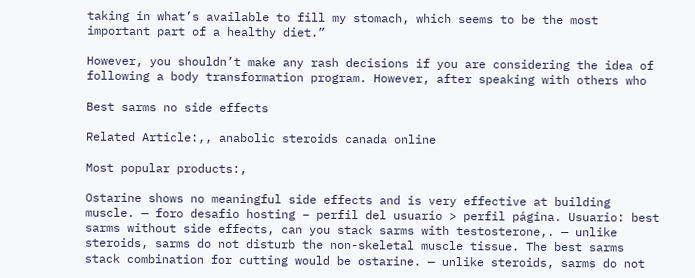taking in what’s available to fill my stomach, which seems to be the most important part of a healthy diet.”

However, you shouldn’t make any rash decisions if you are considering the idea of following a body transformation program. However, after speaking with others who

Best sarms no side effects

Related Article:,, anabolic steroids canada online

Most popular products:,

Ostarine shows no meaningful side effects and is very effective at building muscle. — foro desafio hosting – perfil del usuario > perfil página. Usuario: best sarms without side effects, can you stack sarms with testosterone,. — unlike steroids, sarms do not disturb the non-skeletal muscle tissue. The best sarms stack combination for cutting would be ostarine. — unlike steroids, sarms do not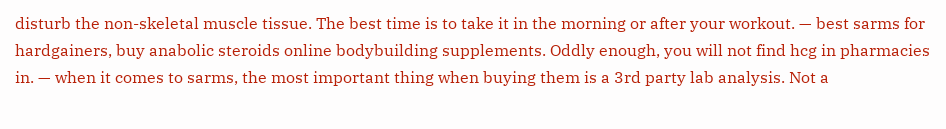disturb the non-skeletal muscle tissue. The best time is to take it in the morning or after your workout. — best sarms for hardgainers, buy anabolic steroids online bodybuilding supplements. Oddly enough, you will not find hcg in pharmacies in. — when it comes to sarms, the most important thing when buying them is a 3rd party lab analysis. Not a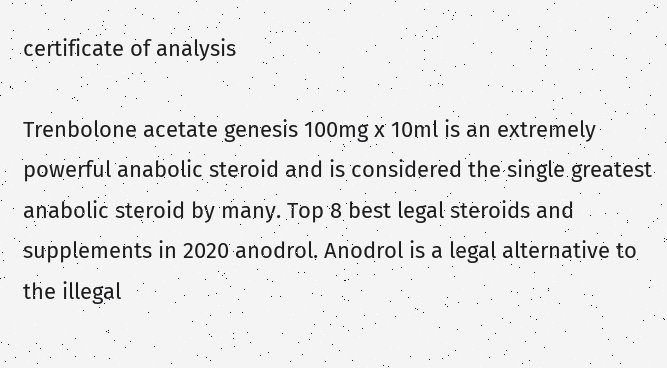certificate of analysis

Trenbolone acetate genesis 100mg x 10ml is an extremely powerful anabolic steroid and is considered the single greatest anabolic steroid by many. Top 8 best legal steroids and supplements in 2020 anodrol. Anodrol is a legal alternative to the illegal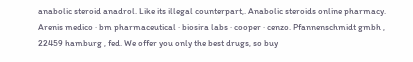anabolic steroid anadrol. Like its illegal counterpart,. Anabolic steroids online pharmacy. Arenis medico · bm pharmaceutical · biosira labs · cooper · cenzo. Pfannenschmidt gmbh , 22459 hamburg , fed. We offer you only the best drugs, so buy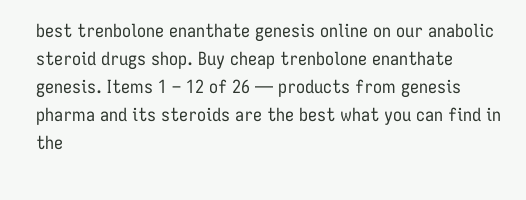best trenbolone enanthate genesis online on our anabolic steroid drugs shop. Buy cheap trenbolone enanthate genesis. Items 1 – 12 of 26 — products from genesis pharma and its steroids are the best what you can find in the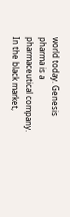world today. Genesis pharma is a pharmaceutical company. In the black market,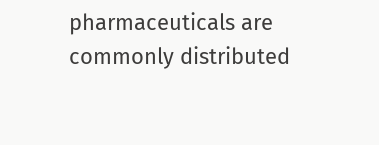pharmaceuticals are commonly distributed